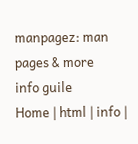manpagez: man pages & more
info guile
Home | html | info |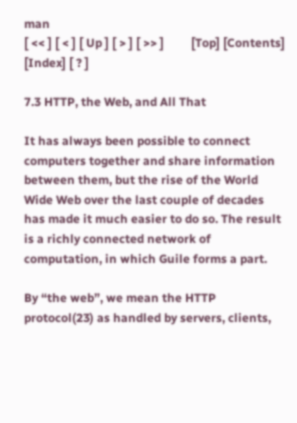man
[ << ] [ < ] [ Up ] [ > ] [ >> ]         [Top] [Contents] [Index] [ ? ]

7.3 HTTP, the Web, and All That

It has always been possible to connect computers together and share information between them, but the rise of the World Wide Web over the last couple of decades has made it much easier to do so. The result is a richly connected network of computation, in which Guile forms a part.

By “the web”, we mean the HTTP protocol(23) as handled by servers, clients,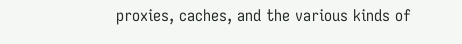proxies, caches, and the various kinds of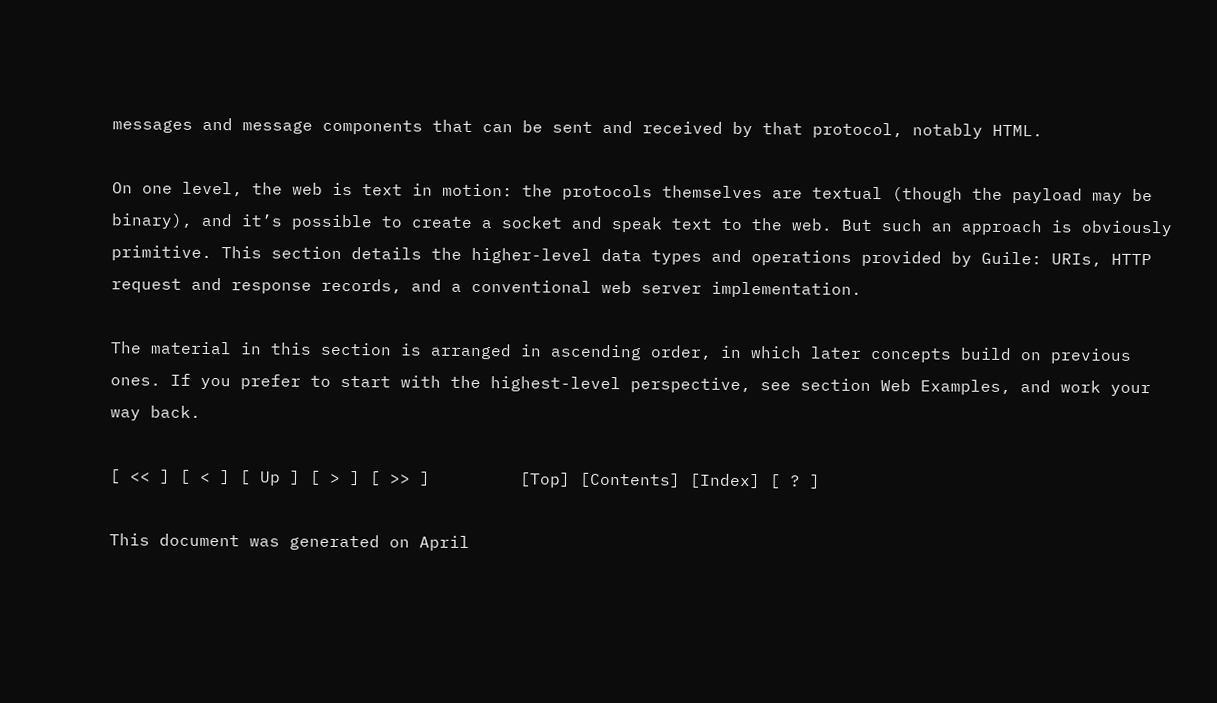messages and message components that can be sent and received by that protocol, notably HTML.

On one level, the web is text in motion: the protocols themselves are textual (though the payload may be binary), and it’s possible to create a socket and speak text to the web. But such an approach is obviously primitive. This section details the higher-level data types and operations provided by Guile: URIs, HTTP request and response records, and a conventional web server implementation.

The material in this section is arranged in ascending order, in which later concepts build on previous ones. If you prefer to start with the highest-level perspective, see section Web Examples, and work your way back.

[ << ] [ < ] [ Up ] [ > ] [ >> ]         [Top] [Contents] [Index] [ ? ]

This document was generated on April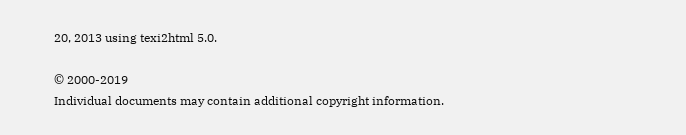20, 2013 using texi2html 5.0.

© 2000-2019
Individual documents may contain additional copyright information.